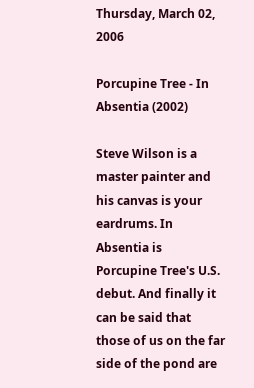Thursday, March 02, 2006

Porcupine Tree - In Absentia (2002)

Steve Wilson is a master painter and his canvas is your eardrums. In Absentia is Porcupine Tree's U.S. debut. And finally it can be said that those of us on the far side of the pond are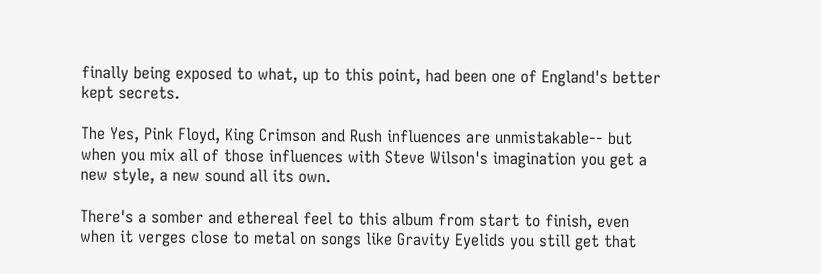finally being exposed to what, up to this point, had been one of England's better kept secrets.

The Yes, Pink Floyd, King Crimson and Rush influences are unmistakable-- but when you mix all of those influences with Steve Wilson's imagination you get a new style, a new sound all its own.

There's a somber and ethereal feel to this album from start to finish, even when it verges close to metal on songs like Gravity Eyelids you still get that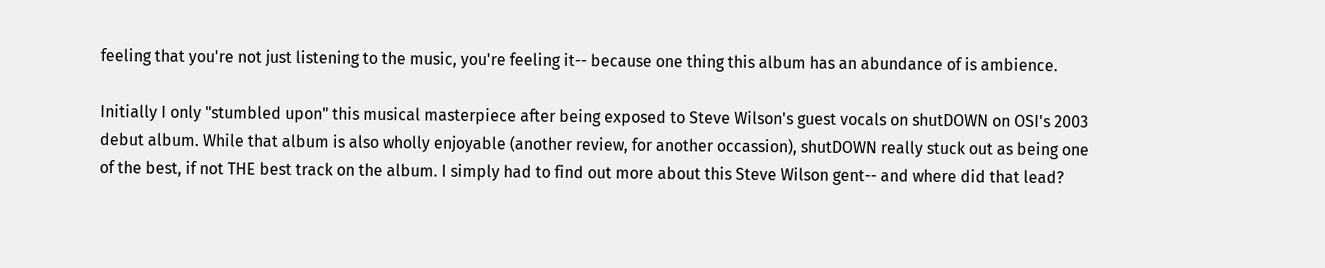feeling that you're not just listening to the music, you're feeling it-- because one thing this album has an abundance of is ambience.

Initially I only "stumbled upon" this musical masterpiece after being exposed to Steve Wilson's guest vocals on shutDOWN on OSI's 2003 debut album. While that album is also wholly enjoyable (another review, for another occassion), shutDOWN really stuck out as being one of the best, if not THE best track on the album. I simply had to find out more about this Steve Wilson gent-- and where did that lead?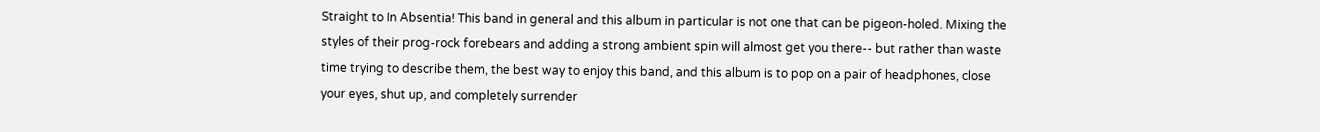Straight to In Absentia! This band in general and this album in particular is not one that can be pigeon-holed. Mixing the styles of their prog-rock forebears and adding a strong ambient spin will almost get you there-- but rather than waste time trying to describe them, the best way to enjoy this band, and this album is to pop on a pair of headphones, close your eyes, shut up, and completely surrender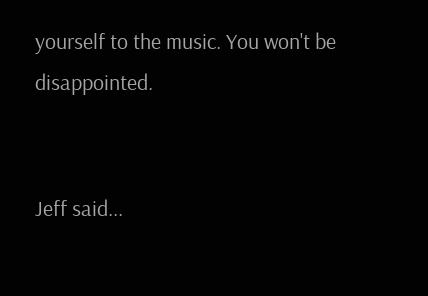yourself to the music. You won't be disappointed.


Jeff said...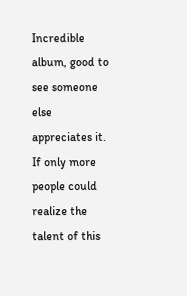Incredible album, good to see someone else appreciates it. If only more people could realize the talent of this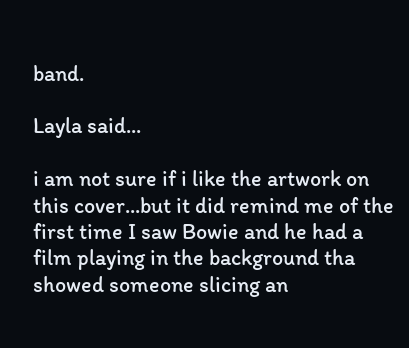band.

Layla said...

i am not sure if i like the artwork on this cover...but it did remind me of the first time I saw Bowie and he had a film playing in the background tha showed someone slicing an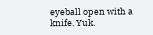eyeball open with a knife. Yuk.